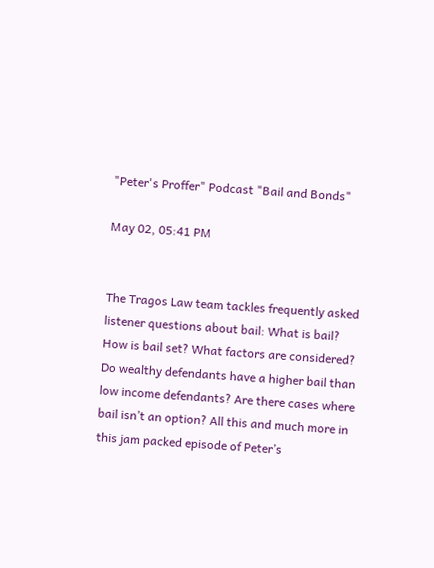"Peter's Proffer" Podcast "Bail and Bonds"

May 02, 05:41 PM


The Tragos Law team tackles frequently asked listener questions about bail: What is bail? How is bail set? What factors are considered? Do wealthy defendants have a higher bail than low income defendants? Are there cases where bail isn’t an option? All this and much more in this jam packed episode of Peter’s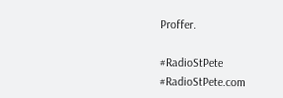Proffer.

#RadioStPete #RadioStPete.com